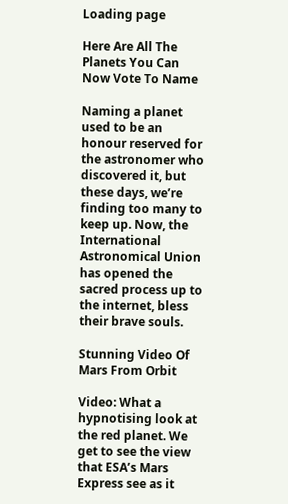Loading page

Here Are All The Planets You Can Now Vote To Name

Naming a planet used to be an honour reserved for the astronomer who discovered it, but these days, we’re finding too many to keep up. Now, the International Astronomical Union has opened the sacred process up to the internet, bless their brave souls.

Stunning Video Of Mars From Orbit

Video: What a hypnotising look at the red planet. We get to see the view that ESA’s Mars Express see as it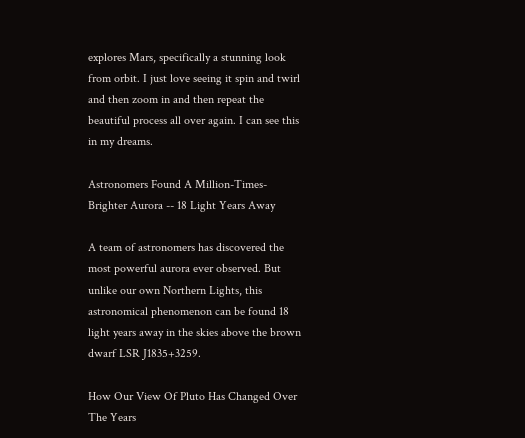explores Mars, specifically a stunning look from orbit. I just love seeing it spin and twirl and then zoom in and then repeat the beautiful process all over again. I can see this in my dreams.

Astronomers Found A Million-Times-Brighter Aurora -- 18 Light Years Away

A team of astronomers has discovered the most powerful aurora ever observed. But unlike our own Northern Lights, this astronomical phenomenon can be found 18 light years away in the skies above the brown dwarf LSR J1835+3259.

How Our View Of Pluto Has Changed Over The Years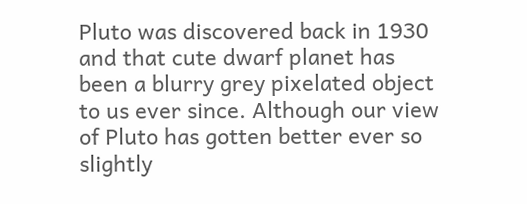Pluto was discovered back in 1930 and that cute dwarf planet has been a blurry grey pixelated object to us ever since. Although our view of Pluto has gotten better ever so slightly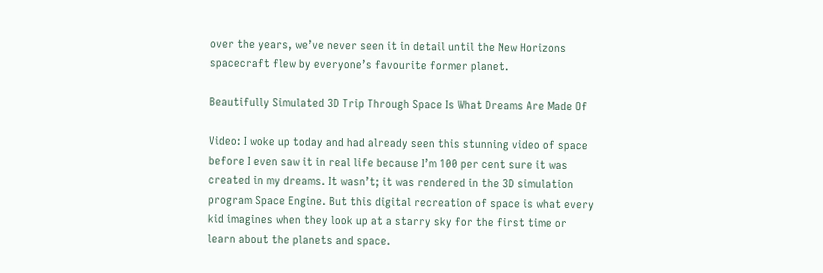over the years, we’ve never seen it in detail until the New Horizons spacecraft flew by everyone’s favourite former planet.

Beautifully Simulated 3D Trip Through Space Is What Dreams Are Made Of

Video: I woke up today and had already seen this stunning video of space before I even saw it in real life because I’m 100 per cent sure it was created in my dreams. It wasn’t; it was rendered in the 3D simulation program Space Engine. But this digital recreation of space is what every kid imagines when they look up at a starry sky for the first time or learn about the planets and space.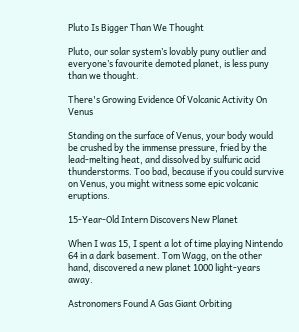Pluto Is Bigger Than We Thought

Pluto, our solar system’s lovably puny outlier and everyone’s favourite demoted planet, is less puny than we thought.

There's Growing Evidence Of Volcanic Activity On Venus

Standing on the surface of Venus, your body would be crushed by the immense pressure, fried by the lead-melting heat, and dissolved by sulfuric acid thunderstorms. Too bad, because if you could survive on Venus, you might witness some epic volcanic eruptions.

15-Year-Old Intern Discovers New Planet

When I was 15, I spent a lot of time playing Nintendo 64 in a dark basement. Tom Wagg, on the other hand, discovered a new planet 1000 light-years away.

Astronomers Found A Gas Giant Orbiting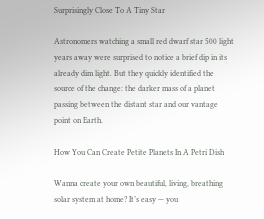Surprisingly Close To A Tiny Star

Astronomers watching a small red dwarf star 500 light years away were surprised to notice a brief dip in its already dim light. But they quickly identified the source of the change: the darker mass of a planet passing between the distant star and our vantage point on Earth.

How You Can Create Petite Planets In A Petri Dish

Wanna create your own beautiful, living, breathing solar system at home? It’s easy — you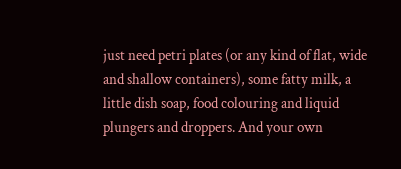just need petri plates (or any kind of flat, wide and shallow containers), some fatty milk, a little dish soap, food colouring and liquid plungers and droppers. And your own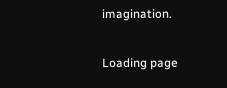imagination.

Loading page